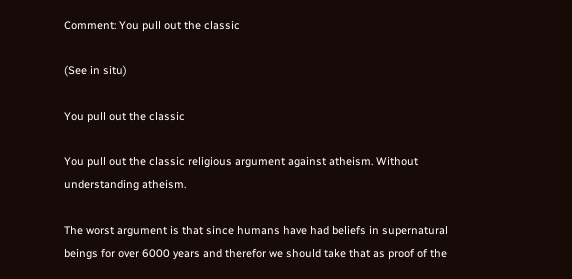Comment: You pull out the classic

(See in situ)

You pull out the classic

You pull out the classic religious argument against atheism. Without understanding atheism.

The worst argument is that since humans have had beliefs in supernatural beings for over 6000 years and therefor we should take that as proof of the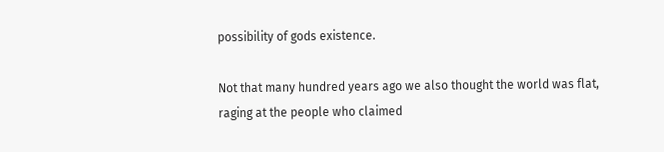possibility of gods existence.

Not that many hundred years ago we also thought the world was flat, raging at the people who claimed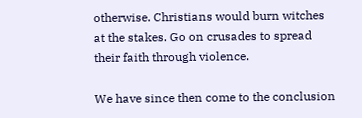otherwise. Christians would burn witches at the stakes. Go on crusades to spread their faith through violence.

We have since then come to the conclusion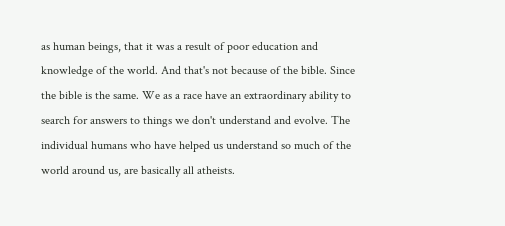as human beings, that it was a result of poor education and knowledge of the world. And that's not because of the bible. Since the bible is the same. We as a race have an extraordinary ability to search for answers to things we don't understand and evolve. The individual humans who have helped us understand so much of the world around us, are basically all atheists.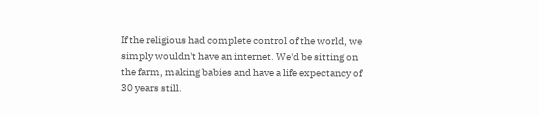If the religious had complete control of the world, we simply wouldn't have an internet. We'd be sitting on the farm, making babies and have a life expectancy of 30 years still.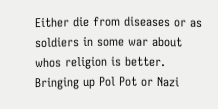Either die from diseases or as soldiers in some war about whos religion is better. Bringing up Pol Pot or Nazi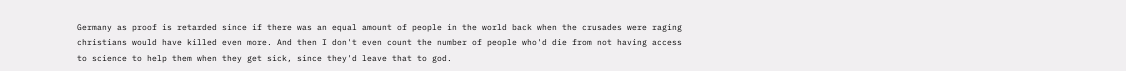Germany as proof is retarded since if there was an equal amount of people in the world back when the crusades were raging christians would have killed even more. And then I don't even count the number of people who'd die from not having access to science to help them when they get sick, since they'd leave that to god.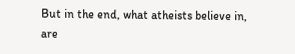But in the end, what atheists believe in, are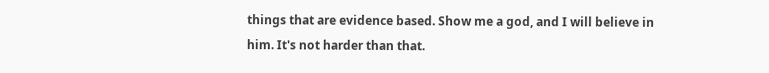things that are evidence based. Show me a god, and I will believe in him. It's not harder than that.